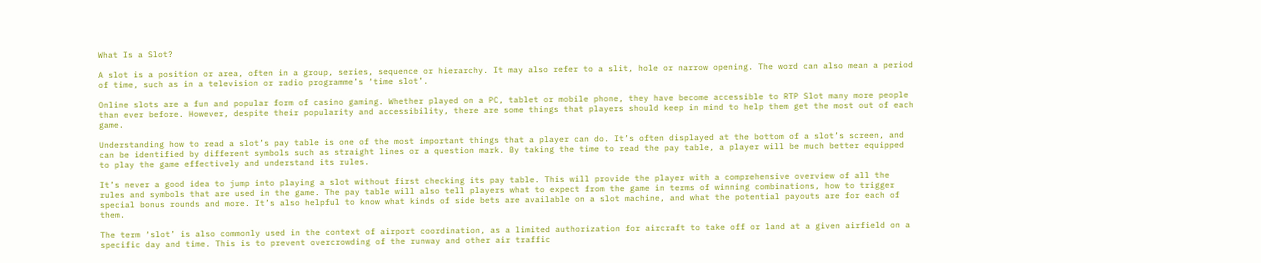What Is a Slot?

A slot is a position or area, often in a group, series, sequence or hierarchy. It may also refer to a slit, hole or narrow opening. The word can also mean a period of time, such as in a television or radio programme’s ‘time slot’.

Online slots are a fun and popular form of casino gaming. Whether played on a PC, tablet or mobile phone, they have become accessible to RTP Slot many more people than ever before. However, despite their popularity and accessibility, there are some things that players should keep in mind to help them get the most out of each game.

Understanding how to read a slot’s pay table is one of the most important things that a player can do. It’s often displayed at the bottom of a slot’s screen, and can be identified by different symbols such as straight lines or a question mark. By taking the time to read the pay table, a player will be much better equipped to play the game effectively and understand its rules.

It’s never a good idea to jump into playing a slot without first checking its pay table. This will provide the player with a comprehensive overview of all the rules and symbols that are used in the game. The pay table will also tell players what to expect from the game in terms of winning combinations, how to trigger special bonus rounds and more. It’s also helpful to know what kinds of side bets are available on a slot machine, and what the potential payouts are for each of them.

The term ‘slot’ is also commonly used in the context of airport coordination, as a limited authorization for aircraft to take off or land at a given airfield on a specific day and time. This is to prevent overcrowding of the runway and other air traffic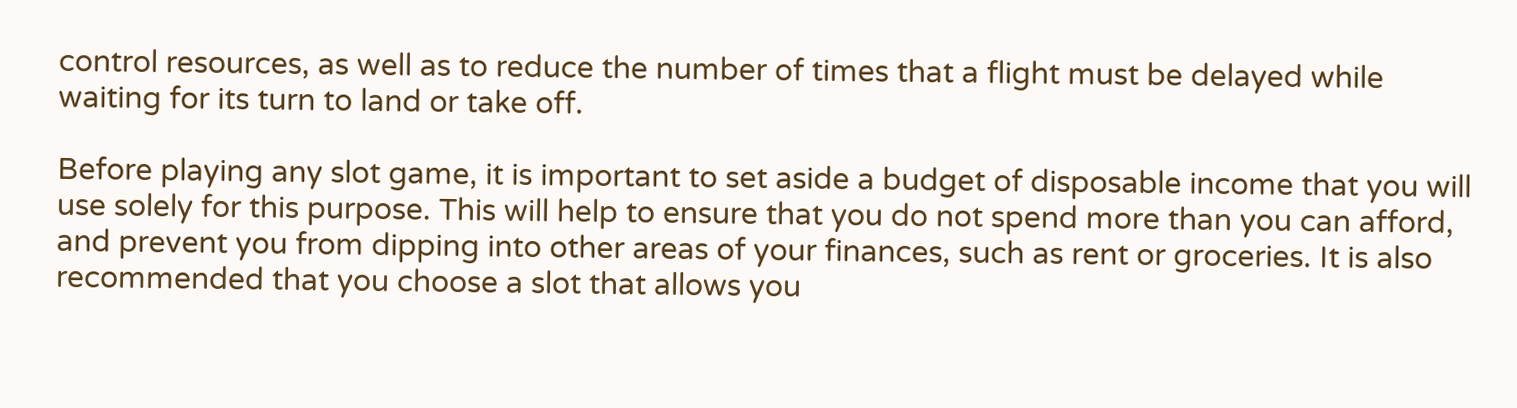control resources, as well as to reduce the number of times that a flight must be delayed while waiting for its turn to land or take off.

Before playing any slot game, it is important to set aside a budget of disposable income that you will use solely for this purpose. This will help to ensure that you do not spend more than you can afford, and prevent you from dipping into other areas of your finances, such as rent or groceries. It is also recommended that you choose a slot that allows you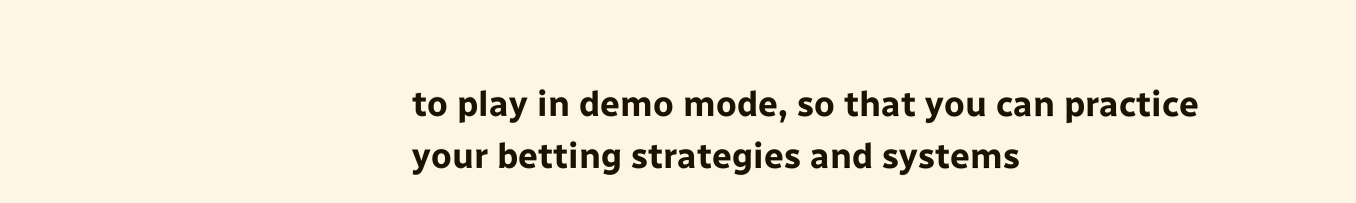to play in demo mode, so that you can practice your betting strategies and systems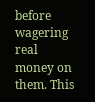before wagering real money on them. This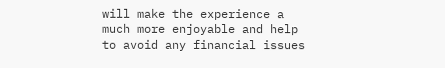will make the experience a much more enjoyable and help to avoid any financial issues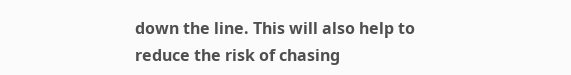down the line. This will also help to reduce the risk of chasing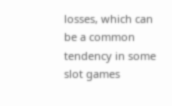losses, which can be a common tendency in some slot games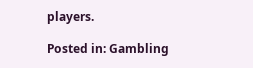players.

Posted in: Gambling